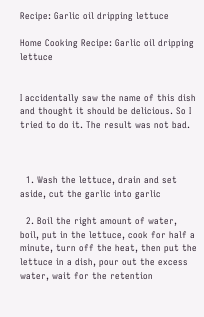Recipe: Garlic oil dripping lettuce

Home Cooking Recipe: Garlic oil dripping lettuce


I accidentally saw the name of this dish and thought it should be delicious. So I tried to do it. The result was not bad.



  1. Wash the lettuce, drain and set aside, cut the garlic into garlic

  2. Boil the right amount of water, boil, put in the lettuce, cook for half a minute, turn off the heat, then put the lettuce in a dish, pour out the excess water, wait for the retention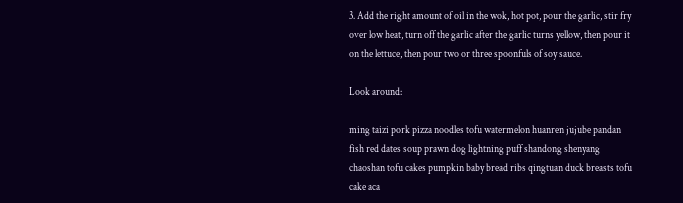3. Add the right amount of oil in the wok, hot pot, pour the garlic, stir fry over low heat, turn off the garlic after the garlic turns yellow, then pour it on the lettuce, then pour two or three spoonfuls of soy sauce.

Look around:

ming taizi pork pizza noodles tofu watermelon huanren jujube pandan fish red dates soup prawn dog lightning puff shandong shenyang chaoshan tofu cakes pumpkin baby bread ribs qingtuan duck breasts tofu cake aca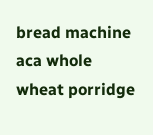bread machine aca whole wheat porridge